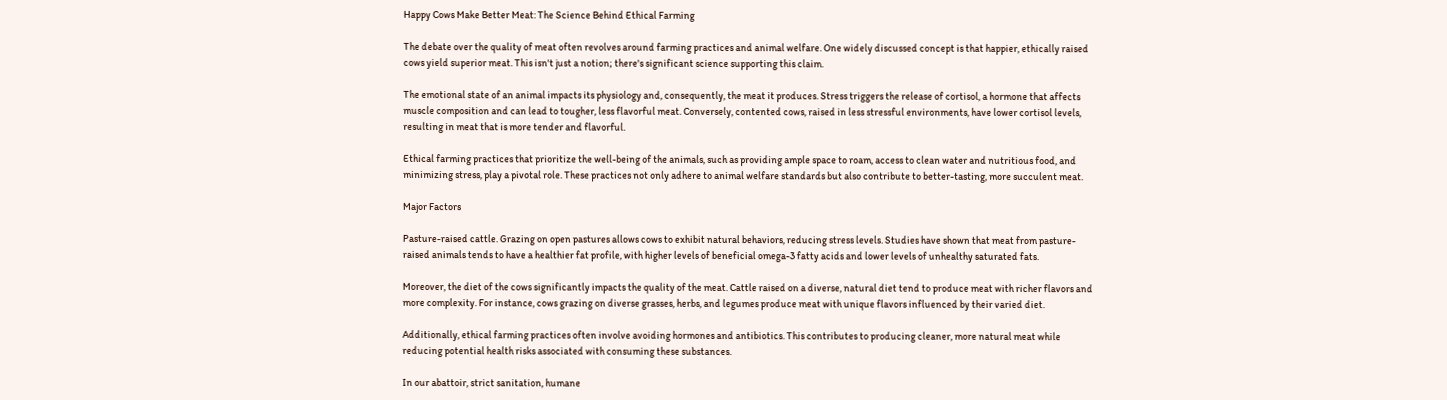Happy Cows Make Better Meat: The Science Behind Ethical Farming

The debate over the quality of meat often revolves around farming practices and animal welfare. One widely discussed concept is that happier, ethically raised cows yield superior meat. This isn't just a notion; there's significant science supporting this claim.

The emotional state of an animal impacts its physiology and, consequently, the meat it produces. Stress triggers the release of cortisol, a hormone that affects muscle composition and can lead to tougher, less flavorful meat. Conversely, contented cows, raised in less stressful environments, have lower cortisol levels, resulting in meat that is more tender and flavorful.

Ethical farming practices that prioritize the well-being of the animals, such as providing ample space to roam, access to clean water and nutritious food, and minimizing stress, play a pivotal role. These practices not only adhere to animal welfare standards but also contribute to better-tasting, more succulent meat.

Major Factors

Pasture-raised cattle. Grazing on open pastures allows cows to exhibit natural behaviors, reducing stress levels. Studies have shown that meat from pasture-raised animals tends to have a healthier fat profile, with higher levels of beneficial omega-3 fatty acids and lower levels of unhealthy saturated fats.

Moreover, the diet of the cows significantly impacts the quality of the meat. Cattle raised on a diverse, natural diet tend to produce meat with richer flavors and more complexity. For instance, cows grazing on diverse grasses, herbs, and legumes produce meat with unique flavors influenced by their varied diet.

Additionally, ethical farming practices often involve avoiding hormones and antibiotics. This contributes to producing cleaner, more natural meat while reducing potential health risks associated with consuming these substances.

In our abattoir, strict sanitation, humane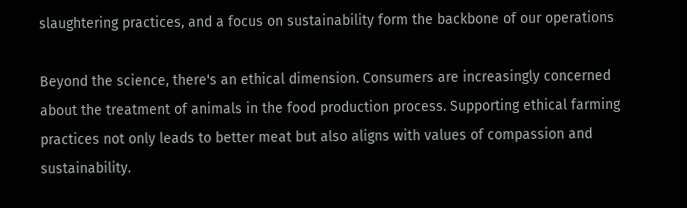slaughtering practices, and a focus on sustainability form the backbone of our operations

Beyond the science, there's an ethical dimension. Consumers are increasingly concerned about the treatment of animals in the food production process. Supporting ethical farming practices not only leads to better meat but also aligns with values of compassion and sustainability.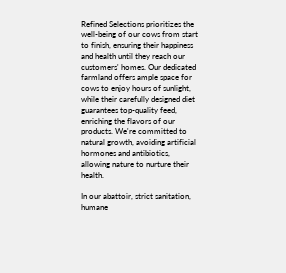Refined Selections prioritizes the well-being of our cows from start to finish, ensuring their happiness and health until they reach our customers' homes. Our dedicated farmland offers ample space for cows to enjoy hours of sunlight, while their carefully designed diet guarantees top-quality feed, enriching the flavors of our products. We're committed to natural growth, avoiding artificial hormones and antibiotics, allowing nature to nurture their health.

In our abattoir, strict sanitation, humane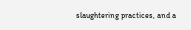slaughtering practices, and a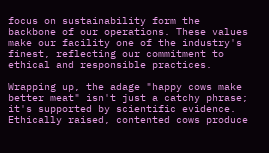focus on sustainability form the backbone of our operations. These values make our facility one of the industry's finest, reflecting our commitment to ethical and responsible practices.

Wrapping up, the adage "happy cows make better meat" isn't just a catchy phrase; it's supported by scientific evidence. Ethically raised, contented cows produce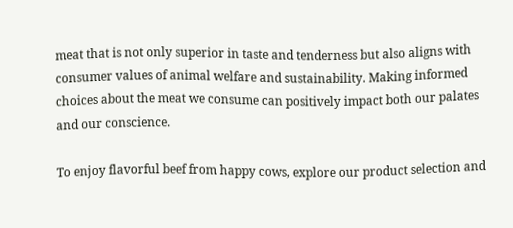meat that is not only superior in taste and tenderness but also aligns with consumer values of animal welfare and sustainability. Making informed choices about the meat we consume can positively impact both our palates and our conscience.

To enjoy flavorful beef from happy cows, explore our product selection and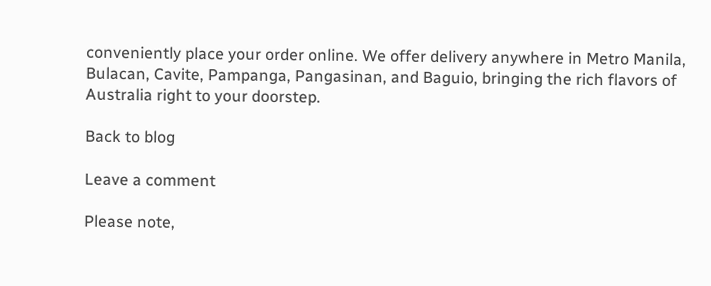conveniently place your order online. We offer delivery anywhere in Metro Manila, Bulacan, Cavite, Pampanga, Pangasinan, and Baguio, bringing the rich flavors of Australia right to your doorstep.

Back to blog

Leave a comment

Please note,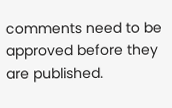comments need to be approved before they are published.